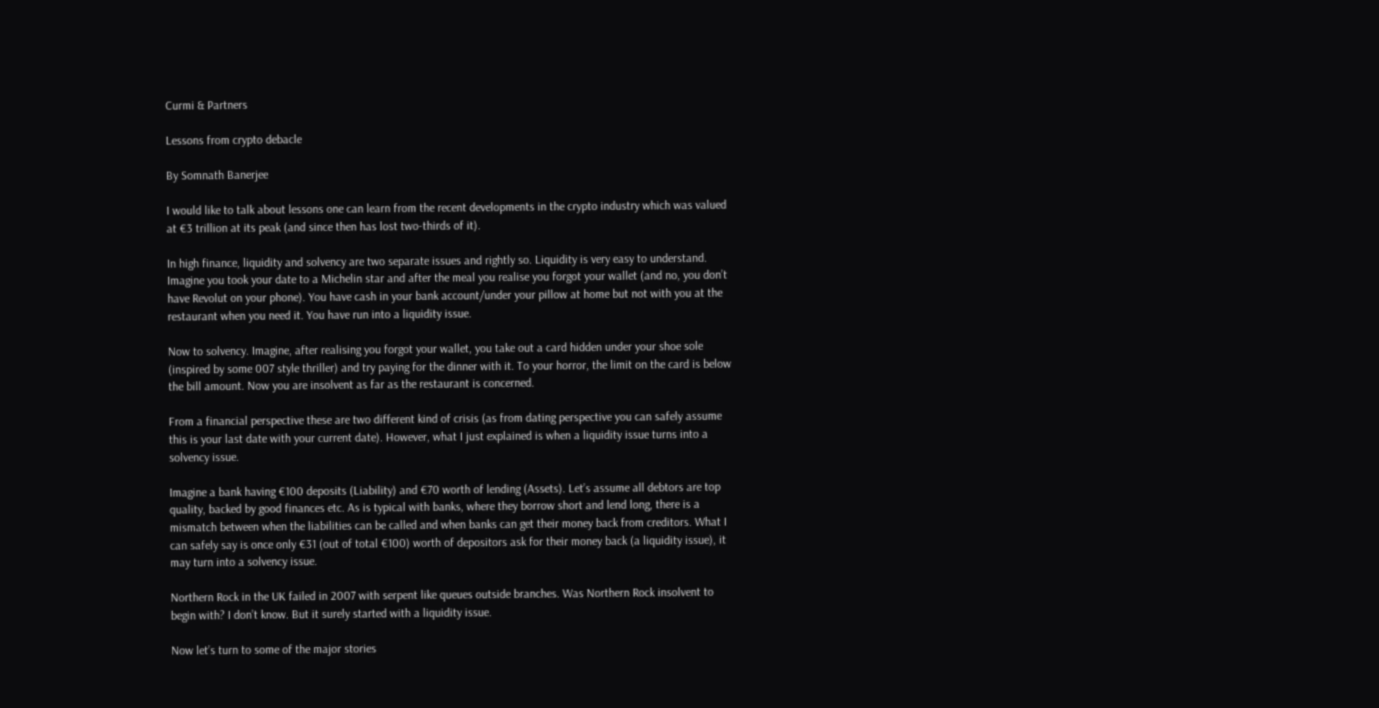Curmi & Partners

Lessons from crypto debacle

By Somnath Banerjee

I would like to talk about lessons one can learn from the recent developments in the crypto industry which was valued at €3 trillion at its peak (and since then has lost two-thirds of it).

In high finance, liquidity and solvency are two separate issues and rightly so. Liquidity is very easy to understand. Imagine you took your date to a Michelin star and after the meal you realise you forgot your wallet (and no, you don’t have Revolut on your phone). You have cash in your bank account/under your pillow at home but not with you at the restaurant when you need it. You have run into a liquidity issue.

Now to solvency. Imagine, after realising you forgot your wallet, you take out a card hidden under your shoe sole (inspired by some 007 style thriller) and try paying for the dinner with it. To your horror, the limit on the card is below the bill amount. Now you are insolvent as far as the restaurant is concerned.

From a financial perspective these are two different kind of crisis (as from dating perspective you can safely assume this is your last date with your current date). However, what I just explained is when a liquidity issue turns into a solvency issue.

Imagine a bank having €100 deposits (Liability) and €70 worth of lending (Assets). Let’s assume all debtors are top quality, backed by good finances etc. As is typical with banks, where they borrow short and lend long, there is a mismatch between when the liabilities can be called and when banks can get their money back from creditors. What I can safely say is once only €31 (out of total €100) worth of depositors ask for their money back (a liquidity issue), it may turn into a solvency issue.

Northern Rock in the UK failed in 2007 with serpent like queues outside branches. Was Northern Rock insolvent to begin with? I don’t know. But it surely started with a liquidity issue.

Now let’s turn to some of the major stories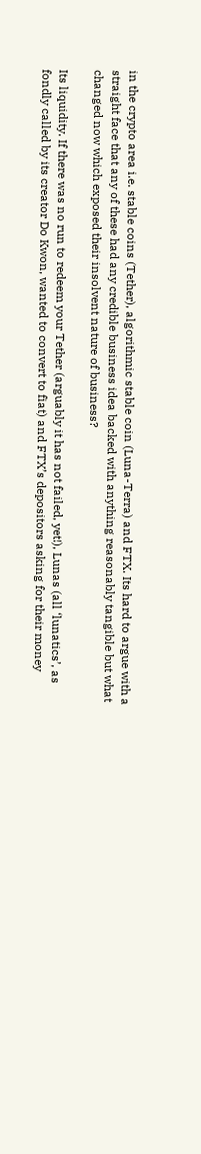in the crypto area i.e. stable coins (Tether), algorithmic stable coin (Luna-Terra) and FTX. Its hard to argue with a straight face that any of these had any credible business idea backed with anything reasonably tangible but what changed now which exposed their insolvent nature of business?

Its liquidity. If there was no run to redeem your Tether (arguably it has not failed, yet!), Lunas (all ‘lunatics’, as fondly called by its creator Do Kwon, wanted to convert to fiat) and FTX’s depositors asking for their money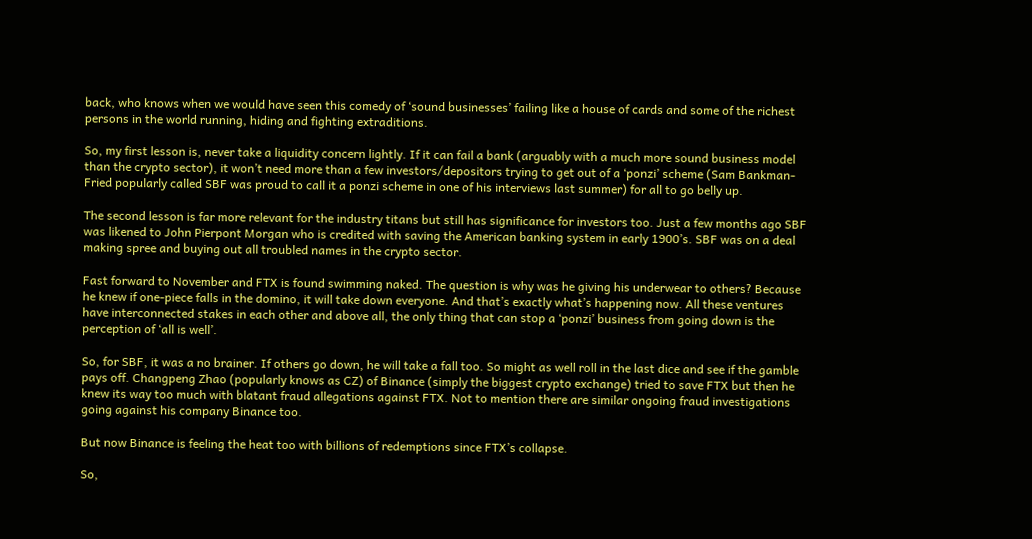back, who knows when we would have seen this comedy of ‘sound businesses’ failing like a house of cards and some of the richest persons in the world running, hiding and fighting extraditions.

So, my first lesson is, never take a liquidity concern lightly. If it can fail a bank (arguably with a much more sound business model than the crypto sector), it won’t need more than a few investors/depositors trying to get out of a ‘ponzi’ scheme (Sam Bankman-Fried popularly called SBF was proud to call it a ponzi scheme in one of his interviews last summer) for all to go belly up.

The second lesson is far more relevant for the industry titans but still has significance for investors too. Just a few months ago SBF was likened to John Pierpont Morgan who is credited with saving the American banking system in early 1900’s. SBF was on a deal making spree and buying out all troubled names in the crypto sector.

Fast forward to November and FTX is found swimming naked. The question is why was he giving his underwear to others? Because he knew if one-piece falls in the domino, it will take down everyone. And that’s exactly what’s happening now. All these ventures have interconnected stakes in each other and above all, the only thing that can stop a ‘ponzi’ business from going down is the perception of ‘all is well’.

So, for SBF, it was a no brainer. If others go down, he will take a fall too. So might as well roll in the last dice and see if the gamble pays off. Changpeng Zhao (popularly knows as CZ) of Binance (simply the biggest crypto exchange) tried to save FTX but then he knew its way too much with blatant fraud allegations against FTX. Not to mention there are similar ongoing fraud investigations going against his company Binance too.

But now Binance is feeling the heat too with billions of redemptions since FTX’s collapse.

So,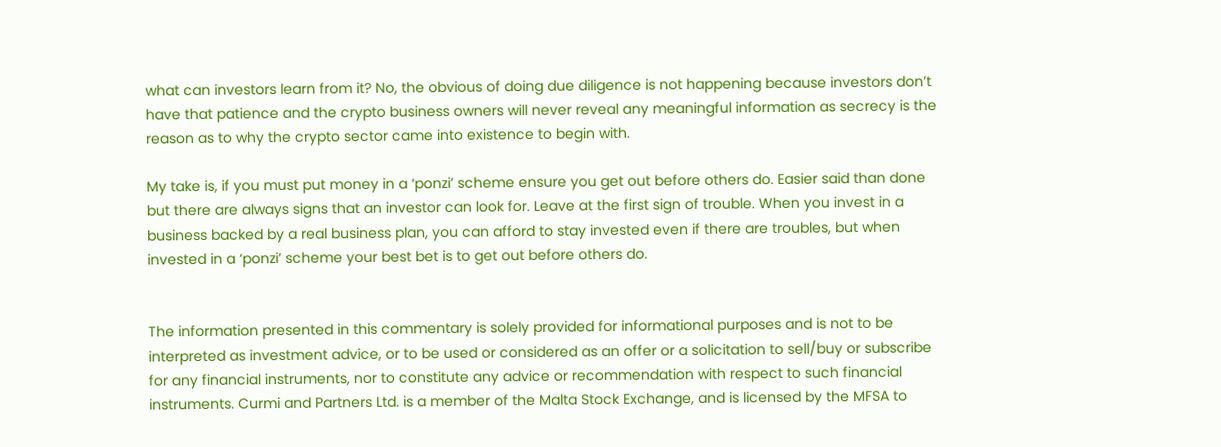what can investors learn from it? No, the obvious of doing due diligence is not happening because investors don’t have that patience and the crypto business owners will never reveal any meaningful information as secrecy is the reason as to why the crypto sector came into existence to begin with.

My take is, if you must put money in a ‘ponzi’ scheme ensure you get out before others do. Easier said than done but there are always signs that an investor can look for. Leave at the first sign of trouble. When you invest in a business backed by a real business plan, you can afford to stay invested even if there are troubles, but when invested in a ‘ponzi’ scheme your best bet is to get out before others do.


The information presented in this commentary is solely provided for informational purposes and is not to be interpreted as investment advice, or to be used or considered as an offer or a solicitation to sell/buy or subscribe for any financial instruments, nor to constitute any advice or recommendation with respect to such financial instruments. Curmi and Partners Ltd. is a member of the Malta Stock Exchange, and is licensed by the MFSA to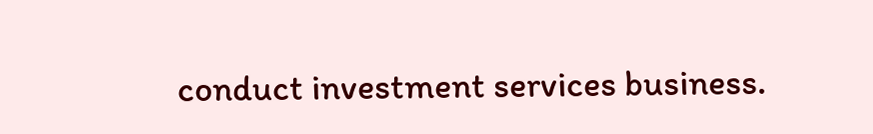conduct investment services business.